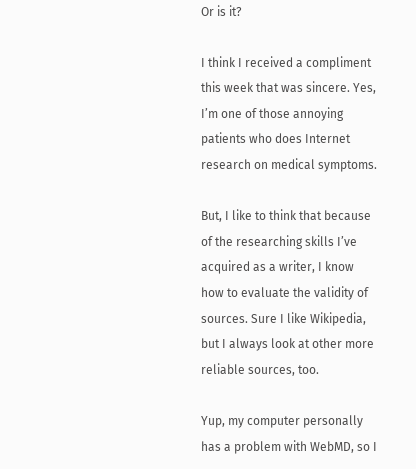Or is it?

I think I received a compliment this week that was sincere. Yes, I’m one of those annoying patients who does Internet research on medical symptoms.

But, I like to think that because of the researching skills I’ve acquired as a writer, I know how to evaluate the validity of sources. Sure I like Wikipedia, but I always look at other more reliable sources, too.

Yup, my computer personally has a problem with WebMD, so I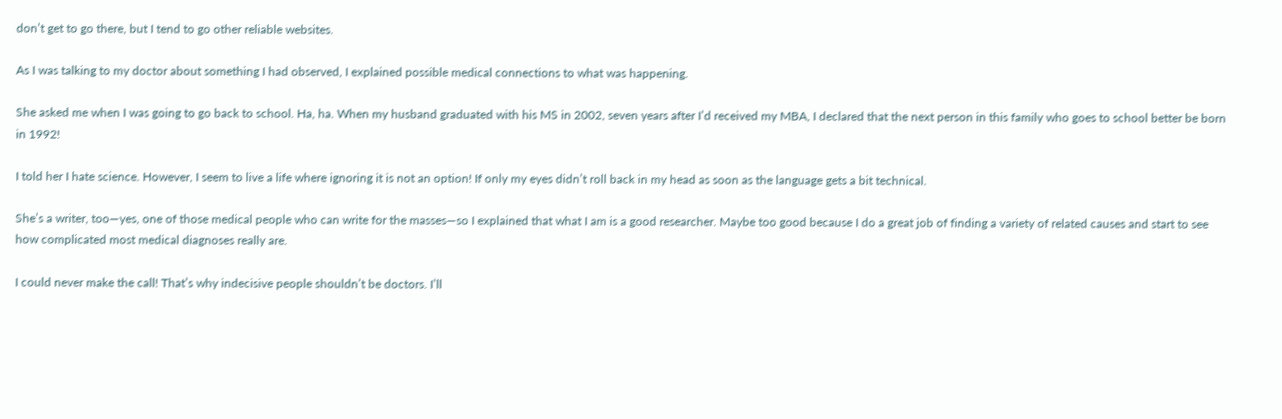don’t get to go there, but I tend to go other reliable websites.

As I was talking to my doctor about something I had observed, I explained possible medical connections to what was happening.

She asked me when I was going to go back to school. Ha, ha. When my husband graduated with his MS in 2002, seven years after I’d received my MBA, I declared that the next person in this family who goes to school better be born in 1992!

I told her I hate science. However, I seem to live a life where ignoring it is not an option! If only my eyes didn’t roll back in my head as soon as the language gets a bit technical.

She’s a writer, too—yes, one of those medical people who can write for the masses—so I explained that what I am is a good researcher. Maybe too good because I do a great job of finding a variety of related causes and start to see how complicated most medical diagnoses really are.

I could never make the call! That’s why indecisive people shouldn’t be doctors. I’ll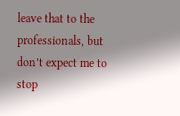leave that to the professionals, but don’t expect me to stop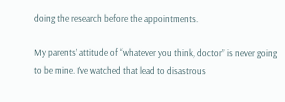doing the research before the appointments.

My parents’ attitude of “whatever you think, doctor” is never going to be mine. I’ve watched that lead to disastrous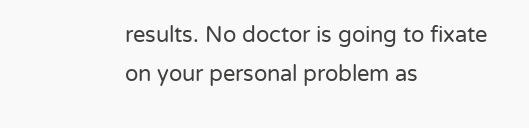results. No doctor is going to fixate on your personal problem as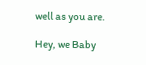well as you are.

Hey, we Baby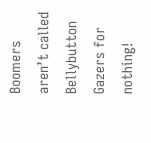Boomers aren’t called Bellybutton Gazers for nothing!